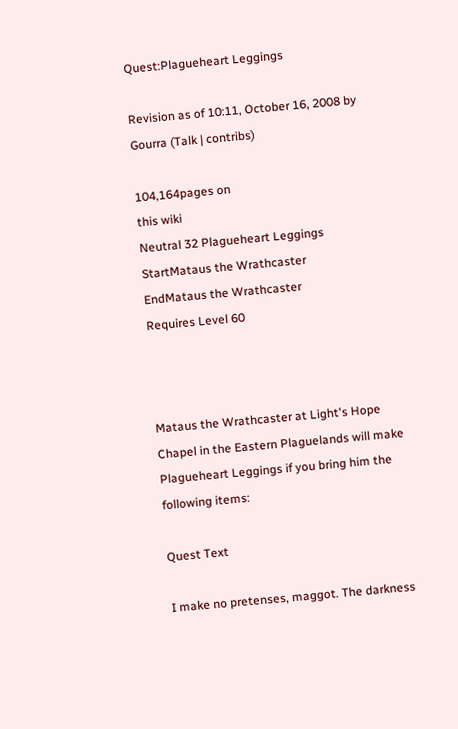Quest:Plagueheart Leggings

Revision as of 10:11, October 16, 2008 by Gourra (Talk | contribs)

104,164pages on
this wiki
Neutral 32 Plagueheart Leggings
StartMataus the Wrathcaster
EndMataus the Wrathcaster
Requires Level 60



Mataus the Wrathcaster at Light's Hope Chapel in the Eastern Plaguelands will make Plagueheart Leggings if you bring him the following items:

Quest Text

I make no pretenses, maggot. The darkness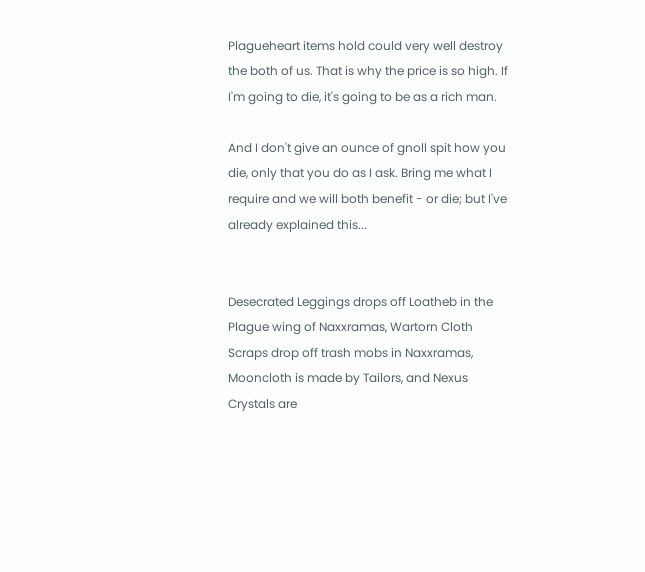Plagueheart items hold could very well destroy the both of us. That is why the price is so high. If I'm going to die, it's going to be as a rich man.

And I don't give an ounce of gnoll spit how you die, only that you do as I ask. Bring me what I require and we will both benefit - or die; but I've already explained this...


Desecrated Leggings drops off Loatheb in the Plague wing of Naxxramas, Wartorn Cloth Scraps drop off trash mobs in Naxxramas, Mooncloth is made by Tailors, and Nexus Crystals are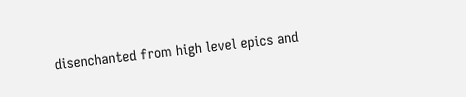disenchanted from high level epics and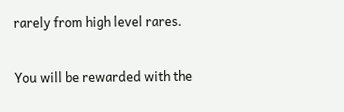rarely from high level rares.


You will be rewarded with the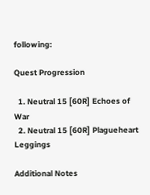following:

Quest Progression

  1. Neutral 15 [60R] Echoes of War
  2. Neutral 15 [60R] Plagueheart Leggings

Additional Notes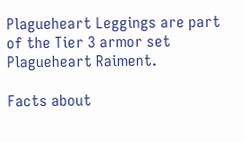Plagueheart Leggings are part of the Tier 3 armor set Plagueheart Raiment.

Facts about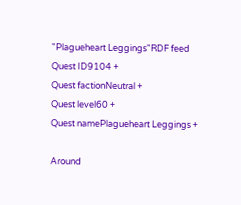"Plagueheart Leggings"RDF feed
Quest ID9104 +
Quest factionNeutral +
Quest level60 +
Quest namePlagueheart Leggings +

Around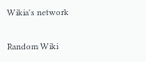Wikia's network

Random Wiki